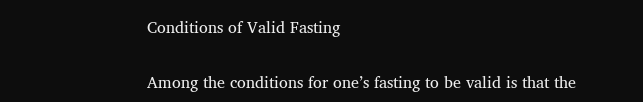Conditions of Valid Fasting

Among the conditions for one’s fasting to be valid is that the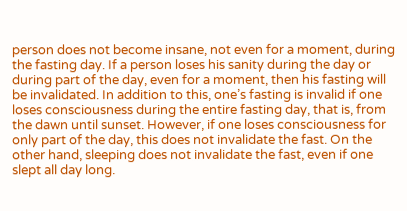person does not become insane, not even for a moment, during the fasting day. If a person loses his sanity during the day or during part of the day, even for a moment, then his fasting will be invalidated. In addition to this, one’s fasting is invalid if one loses consciousness during the entire fasting day, that is, from the dawn until sunset. However, if one loses consciousness for only part of the day, this does not invalidate the fast. On the other hand, sleeping does not invalidate the fast, even if one slept all day long.